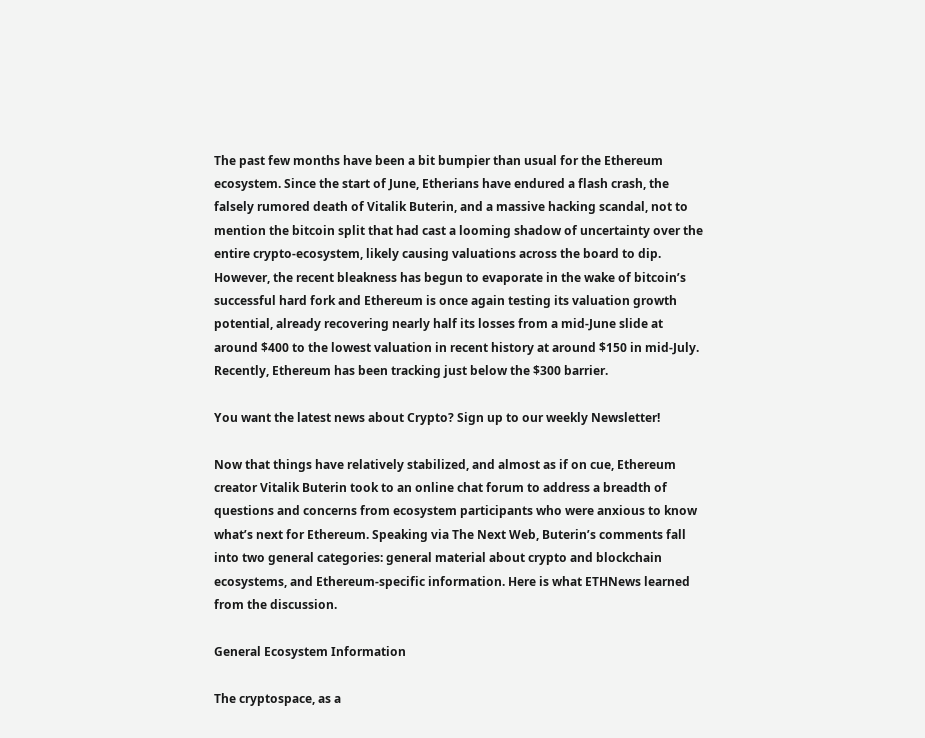The past few months have been a bit bumpier than usual for the Ethereum ecosystem. Since the start of June, Etherians have endured a flash crash, the falsely rumored death of Vitalik Buterin, and a massive hacking scandal, not to mention the bitcoin split that had cast a looming shadow of uncertainty over the entire crypto-ecosystem, likely causing valuations across the board to dip.  However, the recent bleakness has begun to evaporate in the wake of bitcoin’s successful hard fork and Ethereum is once again testing its valuation growth potential, already recovering nearly half its losses from a mid-June slide at around $400 to the lowest valuation in recent history at around $150 in mid-July. Recently, Ethereum has been tracking just below the $300 barrier.

You want the latest news about Crypto? Sign up to our weekly Newsletter!

Now that things have relatively stabilized, and almost as if on cue, Ethereum creator Vitalik Buterin took to an online chat forum to address a breadth of questions and concerns from ecosystem participants who were anxious to know what’s next for Ethereum. Speaking via The Next Web, Buterin’s comments fall into two general categories: general material about crypto and blockchain ecosystems, and Ethereum-specific information. Here is what ETHNews learned from the discussion.

General Ecosystem Information

The cryptospace, as a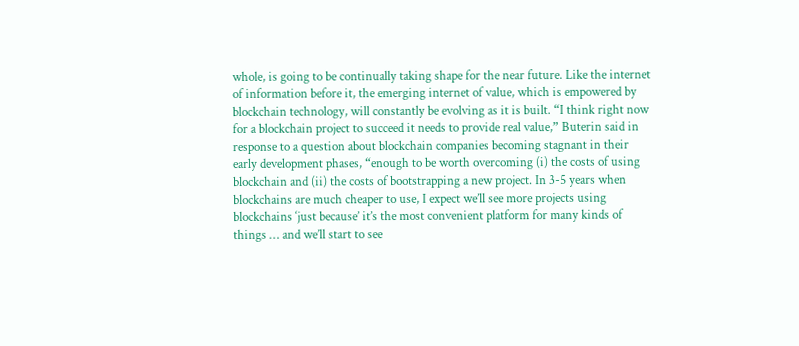whole, is going to be continually taking shape for the near future. Like the internet of information before it, the emerging internet of value, which is empowered by blockchain technology, will constantly be evolving as it is built. “I think right now for a blockchain project to succeed it needs to provide real value,” Buterin said in response to a question about blockchain companies becoming stagnant in their early development phases, “enough to be worth overcoming (i) the costs of using blockchain and (ii) the costs of bootstrapping a new project. In 3-5 years when blockchains are much cheaper to use, I expect we’ll see more projects using blockchains ‘just because’ it’s the most convenient platform for many kinds of things … and we’ll start to see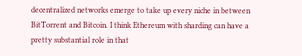decentralized networks emerge to take up every niche in between BitTorrent and Bitcoin. I think Ethereum with sharding can have a pretty substantial role in that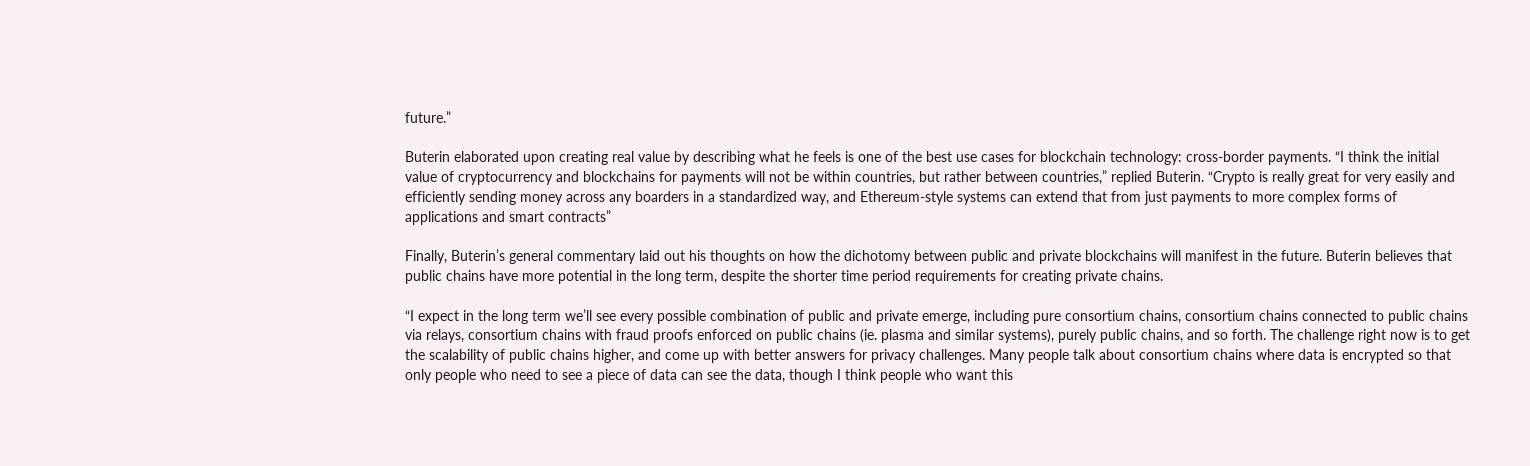future.”

Buterin elaborated upon creating real value by describing what he feels is one of the best use cases for blockchain technology: cross-border payments. “I think the initial value of cryptocurrency and blockchains for payments will not be within countries, but rather between countries,” replied Buterin. “Crypto is really great for very easily and efficiently sending money across any boarders in a standardized way, and Ethereum-style systems can extend that from just payments to more complex forms of applications and smart contracts”

Finally, Buterin’s general commentary laid out his thoughts on how the dichotomy between public and private blockchains will manifest in the future. Buterin believes that public chains have more potential in the long term, despite the shorter time period requirements for creating private chains.

“I expect in the long term we’ll see every possible combination of public and private emerge, including pure consortium chains, consortium chains connected to public chains via relays, consortium chains with fraud proofs enforced on public chains (ie. plasma and similar systems), purely public chains, and so forth. The challenge right now is to get the scalability of public chains higher, and come up with better answers for privacy challenges. Many people talk about consortium chains where data is encrypted so that only people who need to see a piece of data can see the data, though I think people who want this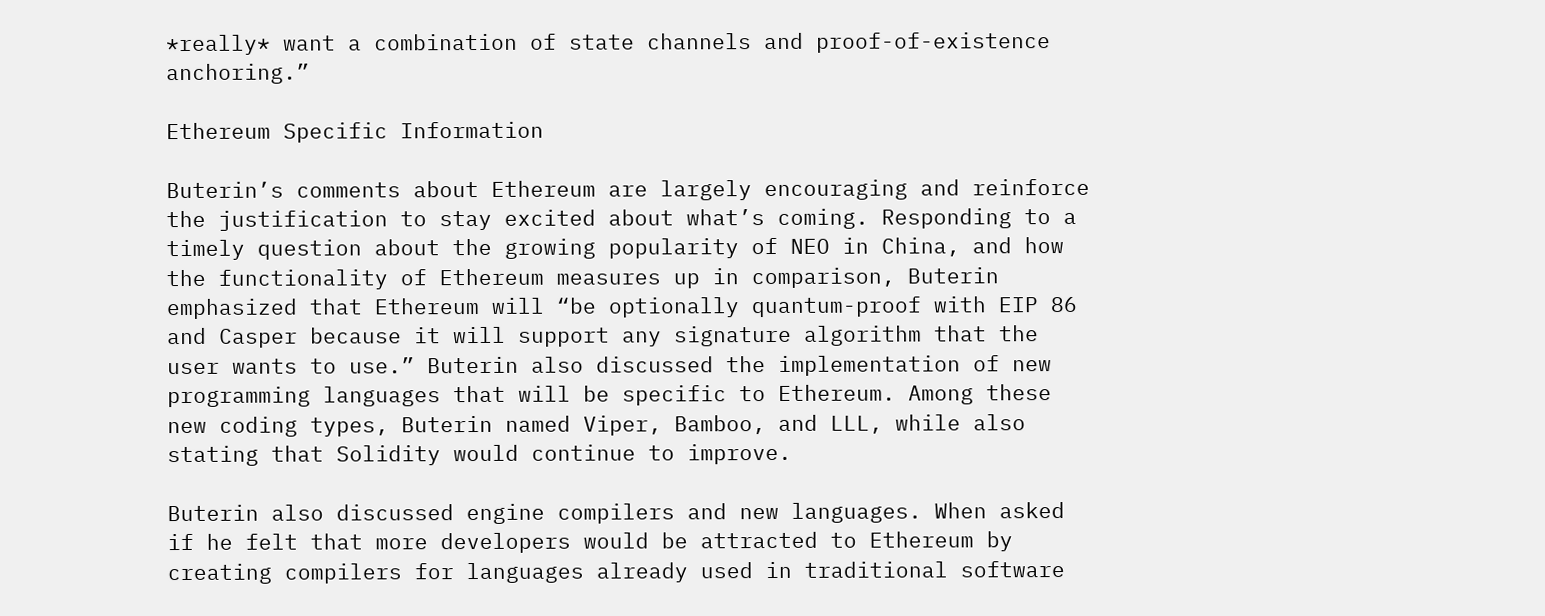*really* want a combination of state channels and proof-of-existence anchoring.”

Ethereum Specific Information

Buterin’s comments about Ethereum are largely encouraging and reinforce the justification to stay excited about what’s coming. Responding to a timely question about the growing popularity of NEO in China, and how the functionality of Ethereum measures up in comparison, Buterin emphasized that Ethereum will “be optionally quantum-proof with EIP 86 and Casper because it will support any signature algorithm that the user wants to use.” Buterin also discussed the implementation of new programming languages that will be specific to Ethereum. Among these new coding types, Buterin named Viper, Bamboo, and LLL, while also stating that Solidity would continue to improve.

Buterin also discussed engine compilers and new languages. When asked if he felt that more developers would be attracted to Ethereum by creating compilers for languages already used in traditional software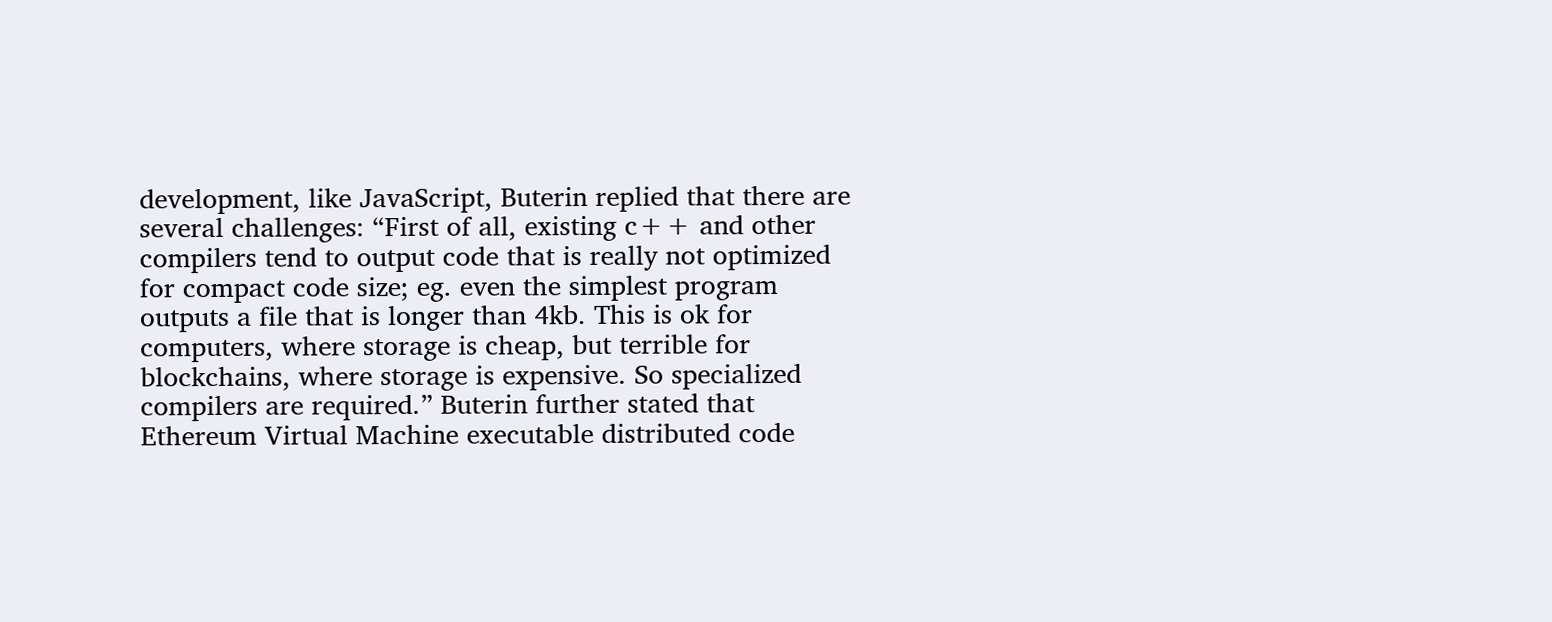development, like JavaScript, Buterin replied that there are several challenges: “First of all, existing c++ and other compilers tend to output code that is really not optimized for compact code size; eg. even the simplest program outputs a file that is longer than 4kb. This is ok for computers, where storage is cheap, but terrible for blockchains, where storage is expensive. So specialized compilers are required.” Buterin further stated that Ethereum Virtual Machine executable distributed code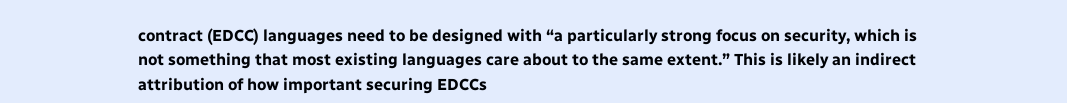contract (EDCC) languages need to be designed with “a particularly strong focus on security, which is not something that most existing languages care about to the same extent.” This is likely an indirect attribution of how important securing EDCCs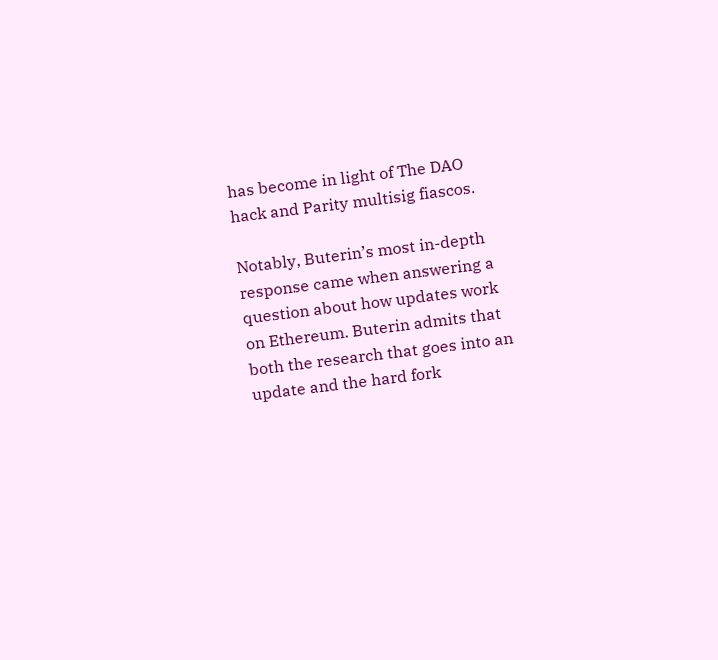has become in light of The DAO hack and Parity multisig fiascos.

Notably, Buterin’s most in-depth response came when answering a question about how updates work on Ethereum. Buterin admits that both the research that goes into an update and the hard fork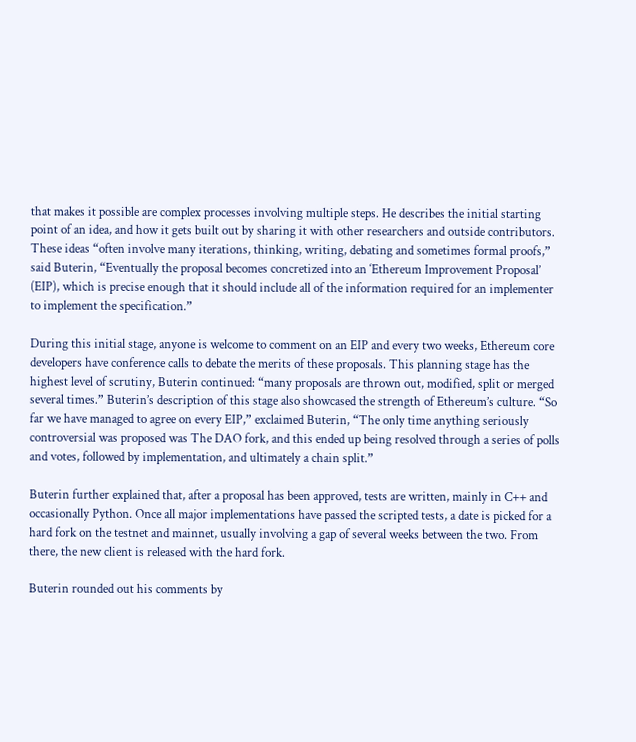that makes it possible are complex processes involving multiple steps. He describes the initial starting point of an idea, and how it gets built out by sharing it with other researchers and outside contributors. These ideas “often involve many iterations, thinking, writing, debating and sometimes formal proofs,” said Buterin, “Eventually the proposal becomes concretized into an ‘Ethereum Improvement Proposal’ (EIP), which is precise enough that it should include all of the information required for an implementer to implement the specification.”

During this initial stage, anyone is welcome to comment on an EIP and every two weeks, Ethereum core developers have conference calls to debate the merits of these proposals. This planning stage has the highest level of scrutiny, Buterin continued: “many proposals are thrown out, modified, split or merged several times.” Buterin’s description of this stage also showcased the strength of Ethereum’s culture. “So far we have managed to agree on every EIP,” exclaimed Buterin, “The only time anything seriously controversial was proposed was The DAO fork, and this ended up being resolved through a series of polls and votes, followed by implementation, and ultimately a chain split.”

Buterin further explained that, after a proposal has been approved, tests are written, mainly in C++ and occasionally Python. Once all major implementations have passed the scripted tests, a date is picked for a hard fork on the testnet and mainnet, usually involving a gap of several weeks between the two. From there, the new client is released with the hard fork.

Buterin rounded out his comments by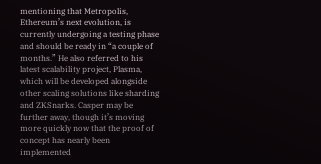mentioning that Metropolis, Ethereum’s next evolution, is currently undergoing a testing phase and should be ready in “a couple of months.” He also referred to his latest scalability project, Plasma, which will be developed alongside other scaling solutions like sharding and ZKSnarks. Casper may be further away, though it’s moving more quickly now that the proof of concept has nearly been implemented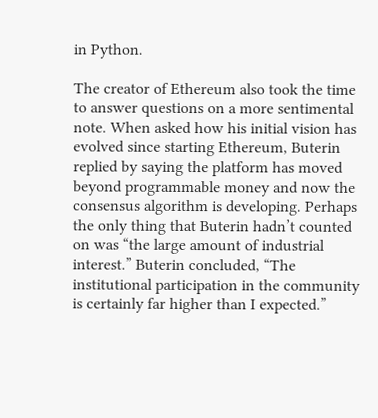in Python.

The creator of Ethereum also took the time to answer questions on a more sentimental note. When asked how his initial vision has evolved since starting Ethereum, Buterin replied by saying the platform has moved beyond programmable money and now the consensus algorithm is developing. Perhaps the only thing that Buterin hadn’t counted on was “the large amount of industrial interest.” Buterin concluded, “The institutional participation in the community is certainly far higher than I expected.”